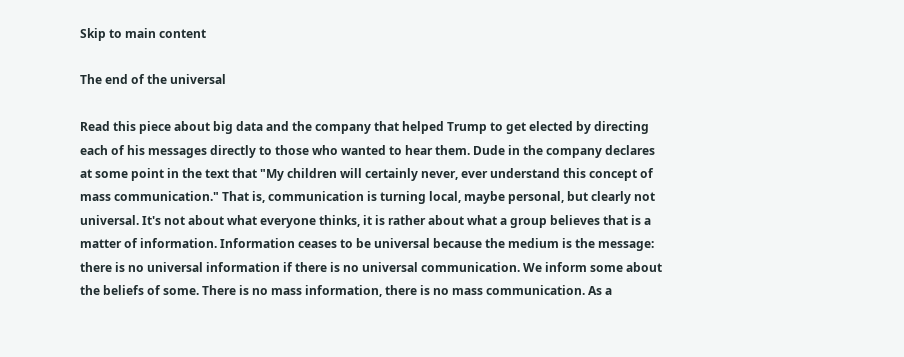Skip to main content

The end of the universal

Read this piece about big data and the company that helped Trump to get elected by directing each of his messages directly to those who wanted to hear them. Dude in the company declares at some point in the text that "My children will certainly never, ever understand this concept of mass communication." That is, communication is turning local, maybe personal, but clearly not universal. It's not about what everyone thinks, it is rather about what a group believes that is a matter of information. Information ceases to be universal because the medium is the message: there is no universal information if there is no universal communication. We inform some about the beliefs of some. There is no mass information, there is no mass communication. As a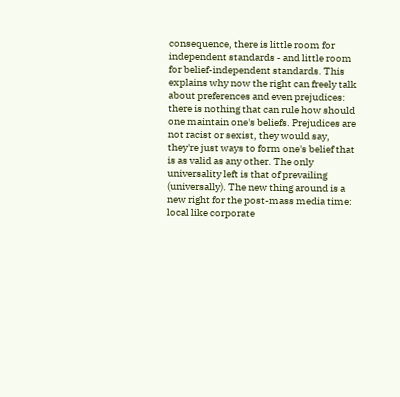consequence, there is little room for independent standards - and little room for belief-independent standards. This explains why now the right can freely talk about preferences and even prejudices: there is nothing that can rule how should one maintain one's beliefs. Prejudices are not racist or sexist, they would say, they're just ways to form one's belief that is as valid as any other. The only universality left is that of prevailing (universally). The new thing around is a new right for the post-mass media time: local like corporate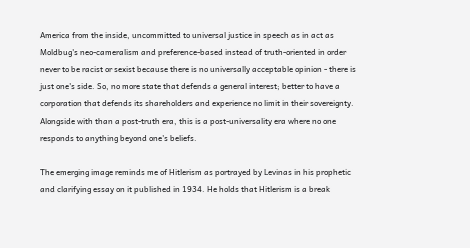America from the inside, uncommitted to universal justice in speech as in act as Moldbug's neo-cameralism and preference-based instead of truth-oriented in order never to be racist or sexist because there is no universally acceptable opinion - there is just one's side. So, no more state that defends a general interest; better to have a corporation that defends its shareholders and experience no limit in their sovereignty. Alongside with than a post-truth era, this is a post-universality era where no one responds to anything beyond one's beliefs.

The emerging image reminds me of Hitlerism as portrayed by Levinas in his prophetic and clarifying essay on it published in 1934. He holds that Hitlerism is a break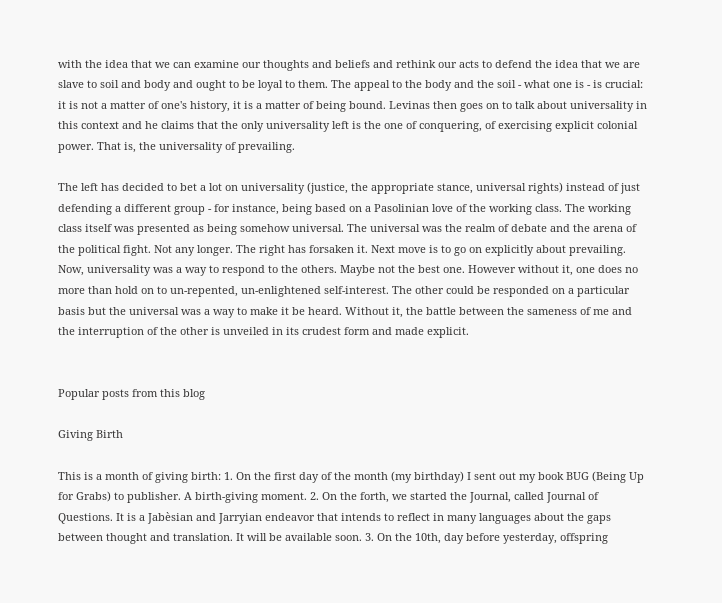with the idea that we can examine our thoughts and beliefs and rethink our acts to defend the idea that we are slave to soil and body and ought to be loyal to them. The appeal to the body and the soil - what one is - is crucial: it is not a matter of one's history, it is a matter of being bound. Levinas then goes on to talk about universality in this context and he claims that the only universality left is the one of conquering, of exercising explicit colonial power. That is, the universality of prevailing.

The left has decided to bet a lot on universality (justice, the appropriate stance, universal rights) instead of just defending a different group - for instance, being based on a Pasolinian love of the working class. The working class itself was presented as being somehow universal. The universal was the realm of debate and the arena of the political fight. Not any longer. The right has forsaken it. Next move is to go on explicitly about prevailing. Now, universality was a way to respond to the others. Maybe not the best one. However without it, one does no more than hold on to un-repented, un-enlightened self-interest. The other could be responded on a particular basis but the universal was a way to make it be heard. Without it, the battle between the sameness of me and the interruption of the other is unveiled in its crudest form and made explicit.


Popular posts from this blog

Giving Birth

This is a month of giving birth: 1. On the first day of the month (my birthday) I sent out my book BUG (Being Up for Grabs) to publisher. A birth-giving moment. 2. On the forth, we started the Journal, called Journal of Questions. It is a Jabèsian and Jarryian endeavor that intends to reflect in many languages about the gaps between thought and translation. It will be available soon. 3. On the 10th, day before yesterday, offspring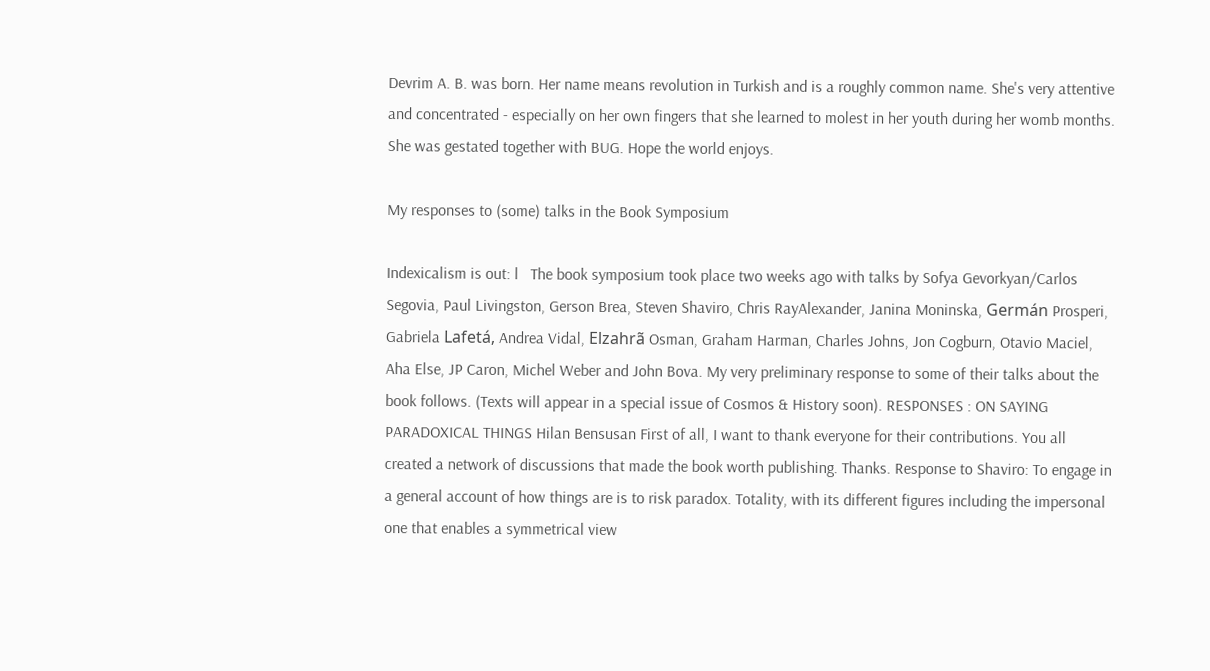Devrim A. B. was born. Her name means revolution in Turkish and is a roughly common name. She's very attentive and concentrated - especially on her own fingers that she learned to molest in her youth during her womb months. She was gestated together with BUG. Hope the world enjoys.

My responses to (some) talks in the Book Symposium

Indexicalism is out: l   The book symposium took place two weeks ago with talks by Sofya Gevorkyan/Carlos Segovia, Paul Livingston, Gerson Brea, Steven Shaviro, Chris RayAlexander, Janina Moninska, Germán Prosperi, Gabriela Lafetá, Andrea Vidal, Elzahrã Osman, Graham Harman, Charles Johns, Jon Cogburn, Otavio Maciel, Aha Else, JP Caron, Michel Weber and John Bova. My very preliminary response to some of their talks about the book follows. (Texts will appear in a special issue of Cosmos & History soon). RESPONSES : ON SAYING PARADOXICAL THINGS Hilan Bensusan First of all, I want to thank everyone for their contributions. You all created a network of discussions that made the book worth publishing. Thanks. Response to Shaviro: To engage in a general account of how things are is to risk paradox. Totality, with its different figures including the impersonal one that enables a symmetrical view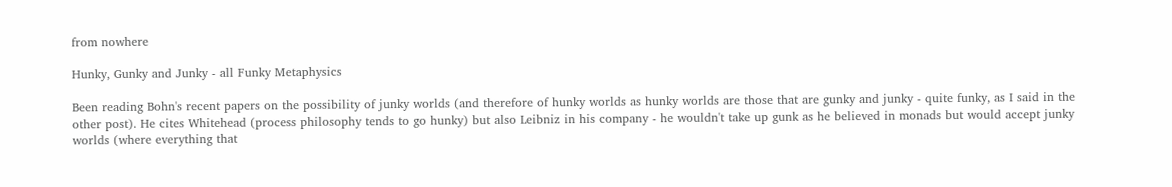from nowhere

Hunky, Gunky and Junky - all Funky Metaphysics

Been reading Bohn's recent papers on the possibility of junky worlds (and therefore of hunky worlds as hunky worlds are those that are gunky and junky - quite funky, as I said in the other post). He cites Whitehead (process philosophy tends to go hunky) but also Leibniz in his company - he wouldn't take up gunk as he believed in monads but would accept junky worlds (where everything that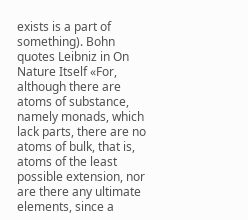exists is a part of something). Bohn quotes Leibniz in On Nature Itself «For, although there are atoms of substance, namely monads, which lack parts, there are no atoms of bulk, that is, atoms of the least possible extension, nor are there any ultimate elements, since a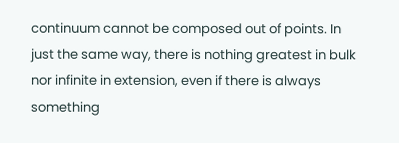continuum cannot be composed out of points. In just the same way, there is nothing greatest in bulk nor infinite in extension, even if there is always something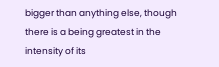bigger than anything else, though there is a being greatest in the intensity of its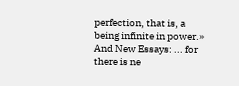perfection, that is, a being infinite in power.» And New Essays: ... for there is ne